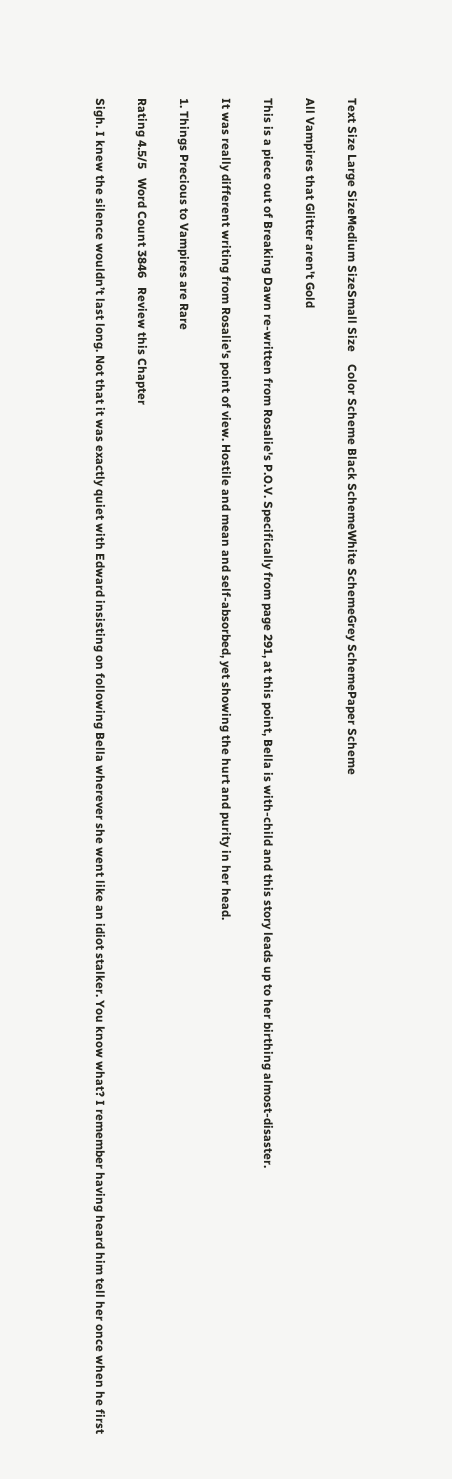Text Size Large SizeMedium SizeSmall Size    Color Scheme Black SchemeWhite SchemeGrey SchemePaper Scheme

All Vampires that Glitter aren't Gold

This is a piece out of Breaking Dawn re-written from Rosalie's P.O.V. Specifically from page 291, at this point, Bella is with-child and this story leads up to her birthing almost-disaster.

It was really different writing from Rosalie's point of view. Hostile and mean and self-absorbed, yet showing the hurt and purity in her head.

1. Things Precious to Vampires are Rare

Rating 4.5/5   Word Count 3846   Review this Chapter

Sigh. I knew the silence wouldn’t last long. Not that it was exactly quiet with Edward insisting on following Bella wherever she went like an idiot stalker. You know what? I remember having heard him tell her once when he first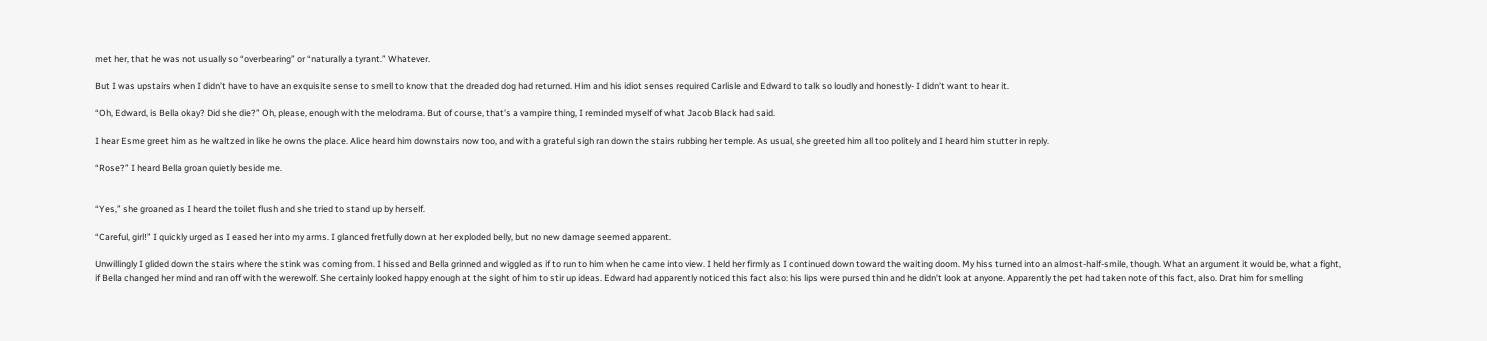met her, that he was not usually so “overbearing” or “naturally a tyrant.” Whatever.

But I was upstairs when I didn’t have to have an exquisite sense to smell to know that the dreaded dog had returned. Him and his idiot senses required Carlisle and Edward to talk so loudly and honestly- I didn’t want to hear it.

“Oh, Edward, is Bella okay? Did she die?” Oh, please, enough with the melodrama. But of course, that’s a vampire thing, I reminded myself of what Jacob Black had said.

I hear Esme greet him as he waltzed in like he owns the place. Alice heard him downstairs now too, and with a grateful sigh ran down the stairs rubbing her temple. As usual, she greeted him all too politely and I heard him stutter in reply.

“Rose?” I heard Bella groan quietly beside me.


“Yes,” she groaned as I heard the toilet flush and she tried to stand up by herself.

“Careful, girl!” I quickly urged as I eased her into my arms. I glanced fretfully down at her exploded belly, but no new damage seemed apparent.

Unwillingly I glided down the stairs where the stink was coming from. I hissed and Bella grinned and wiggled as if to run to him when he came into view. I held her firmly as I continued down toward the waiting doom. My hiss turned into an almost-half-smile, though. What an argument it would be, what a fight, if Bella changed her mind and ran off with the werewolf. She certainly looked happy enough at the sight of him to stir up ideas. Edward had apparently noticed this fact also: his lips were pursed thin and he didn’t look at anyone. Apparently the pet had taken note of this fact, also. Drat him for smelling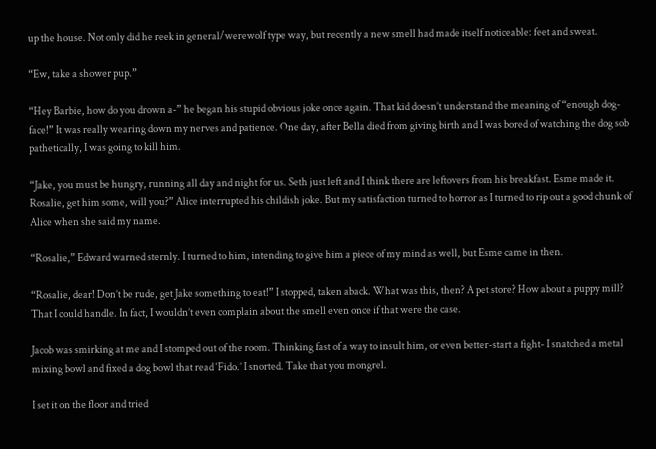up the house. Not only did he reek in general/werewolf type way, but recently a new smell had made itself noticeable: feet and sweat.

“Ew, take a shower pup.”

“Hey Barbie, how do you drown a-” he began his stupid obvious joke once again. That kid doesn’t understand the meaning of “enough dog-face!” It was really wearing down my nerves and patience. One day, after Bella died from giving birth and I was bored of watching the dog sob pathetically, I was going to kill him.

“Jake, you must be hungry, running all day and night for us. Seth just left and I think there are leftovers from his breakfast. Esme made it. Rosalie, get him some, will you?” Alice interrupted his childish joke. But my satisfaction turned to horror as I turned to rip out a good chunk of Alice when she said my name.

“Rosalie,” Edward warned sternly. I turned to him, intending to give him a piece of my mind as well, but Esme came in then.

“Rosalie, dear! Don’t be rude, get Jake something to eat!” I stopped, taken aback. What was this, then? A pet store? How about a puppy mill? That I could handle. In fact, I wouldn’t even complain about the smell even once if that were the case.

Jacob was smirking at me and I stomped out of the room. Thinking fast of a way to insult him, or even better-start a fight- I snatched a metal mixing bowl and fixed a dog bowl that read ‘Fido.’ I snorted. Take that you mongrel.

I set it on the floor and tried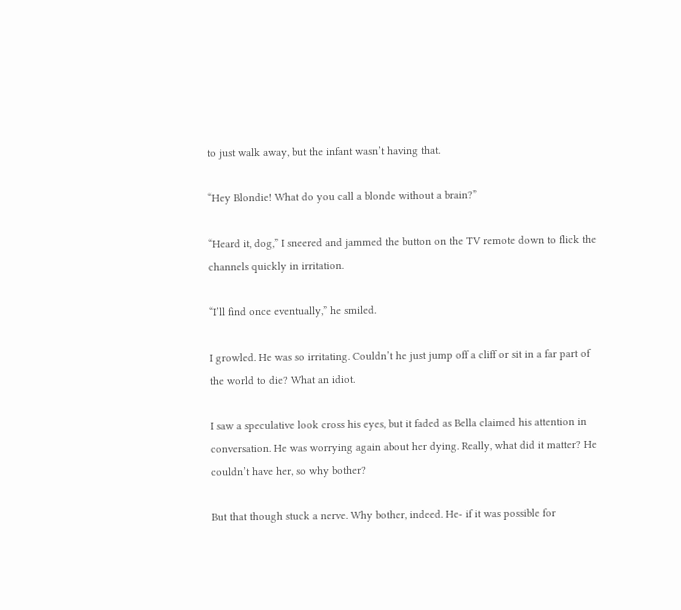to just walk away, but the infant wasn’t having that.

“Hey Blondie! What do you call a blonde without a brain?”

“Heard it, dog,” I sneered and jammed the button on the TV remote down to flick the channels quickly in irritation.

“I’ll find once eventually,” he smiled.

I growled. He was so irritating. Couldn’t he just jump off a cliff or sit in a far part of the world to die? What an idiot.

I saw a speculative look cross his eyes, but it faded as Bella claimed his attention in conversation. He was worrying again about her dying. Really, what did it matter? He couldn’t have her, so why bother?

But that though stuck a nerve. Why bother, indeed. He- if it was possible for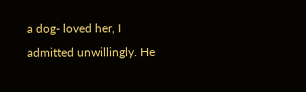a dog- loved her, I admitted unwillingly. He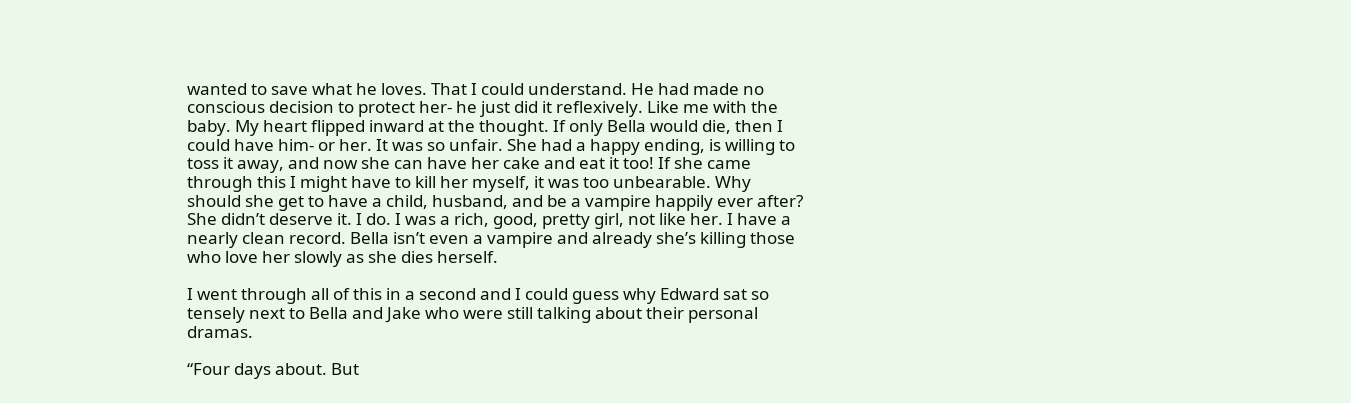wanted to save what he loves. That I could understand. He had made no conscious decision to protect her- he just did it reflexively. Like me with the baby. My heart flipped inward at the thought. If only Bella would die, then I could have him- or her. It was so unfair. She had a happy ending, is willing to toss it away, and now she can have her cake and eat it too! If she came through this I might have to kill her myself, it was too unbearable. Why should she get to have a child, husband, and be a vampire happily ever after? She didn’t deserve it. I do. I was a rich, good, pretty girl, not like her. I have a nearly clean record. Bella isn’t even a vampire and already she’s killing those who love her slowly as she dies herself.

I went through all of this in a second and I could guess why Edward sat so tensely next to Bella and Jake who were still talking about their personal dramas.

“Four days about. But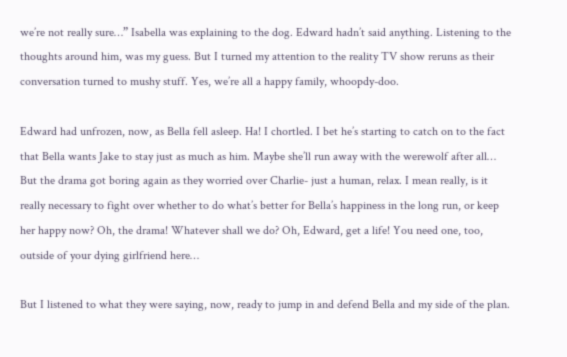we’re not really sure…” Isabella was explaining to the dog. Edward hadn’t said anything. Listening to the thoughts around him, was my guess. But I turned my attention to the reality TV show reruns as their conversation turned to mushy stuff. Yes, we’re all a happy family, whoopdy-doo.

Edward had unfrozen, now, as Bella fell asleep. Ha! I chortled. I bet he’s starting to catch on to the fact that Bella wants Jake to stay just as much as him. Maybe she’ll run away with the werewolf after all… But the drama got boring again as they worried over Charlie- just a human, relax. I mean really, is it really necessary to fight over whether to do what’s better for Bella’s happiness in the long run, or keep her happy now? Oh, the drama! Whatever shall we do? Oh, Edward, get a life! You need one, too, outside of your dying girlfriend here…

But I listened to what they were saying, now, ready to jump in and defend Bella and my side of the plan.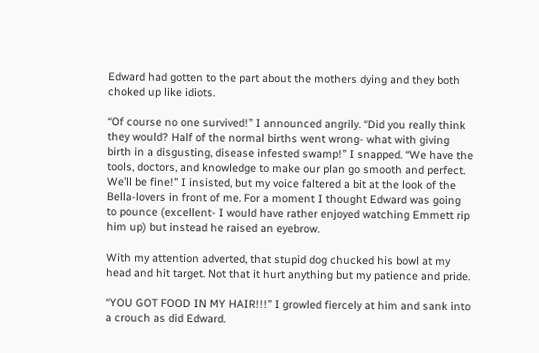Edward had gotten to the part about the mothers dying and they both choked up like idiots.

“Of course no one survived!” I announced angrily. “Did you really think they would? Half of the normal births went wrong- what with giving birth in a disgusting, disease infested swamp!” I snapped. “We have the tools, doctors, and knowledge to make our plan go smooth and perfect. We’ll be fine!” I insisted, but my voice faltered a bit at the look of the Bella-lovers in front of me. For a moment I thought Edward was going to pounce (excellent- I would have rather enjoyed watching Emmett rip him up) but instead he raised an eyebrow.

With my attention adverted, that stupid dog chucked his bowl at my head and hit target. Not that it hurt anything but my patience and pride.

“YOU GOT FOOD IN MY HAIR!!!” I growled fiercely at him and sank into a crouch as did Edward.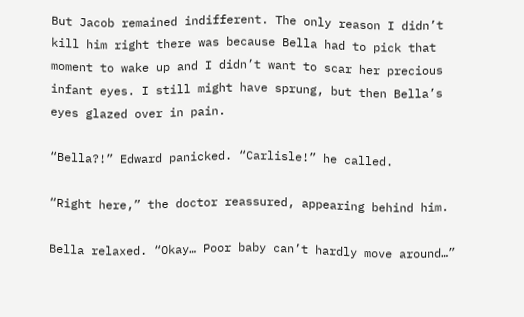But Jacob remained indifferent. The only reason I didn’t kill him right there was because Bella had to pick that moment to wake up and I didn’t want to scar her precious infant eyes. I still might have sprung, but then Bella’s eyes glazed over in pain.

“Bella?!” Edward panicked. “Carlisle!” he called.

“Right here,” the doctor reassured, appearing behind him.

Bella relaxed. “Okay… Poor baby can’t hardly move around…”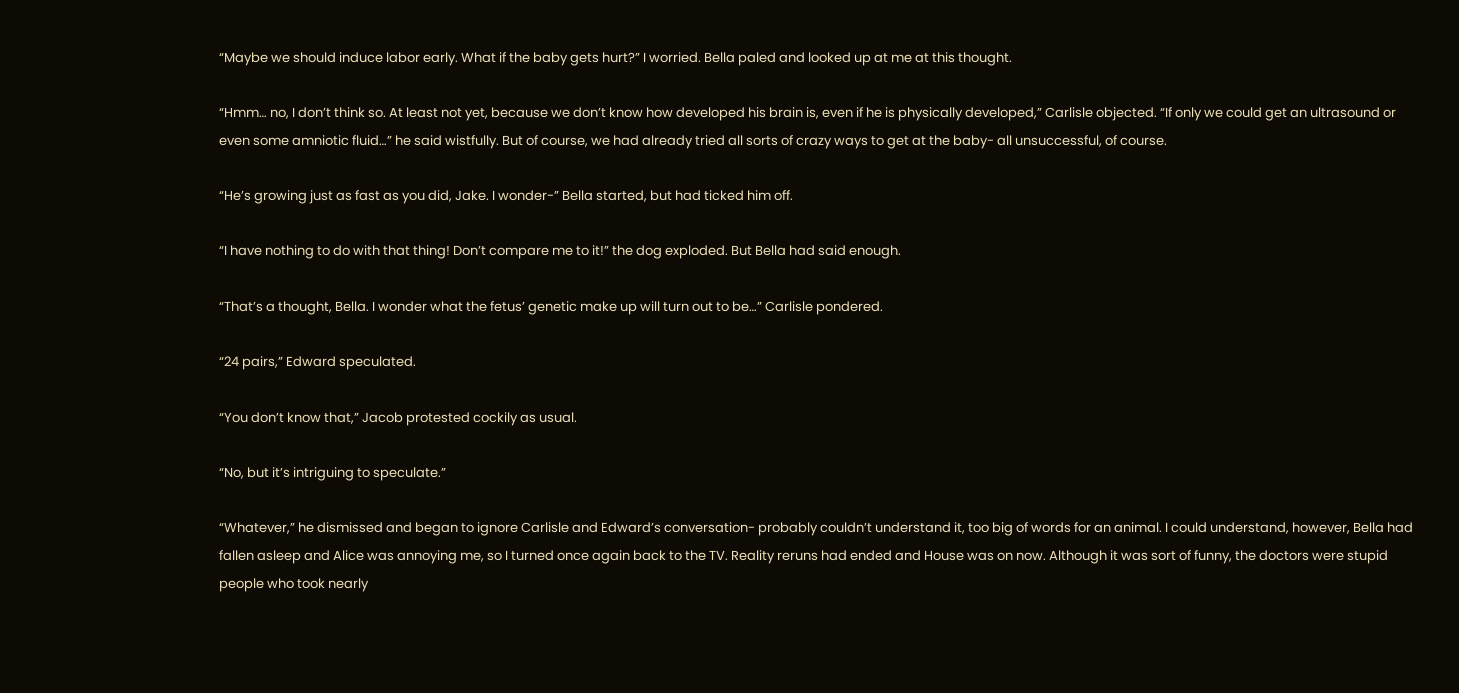“Maybe we should induce labor early. What if the baby gets hurt?” I worried. Bella paled and looked up at me at this thought.

“Hmm… no, I don’t think so. At least not yet, because we don’t know how developed his brain is, even if he is physically developed,” Carlisle objected. “If only we could get an ultrasound or even some amniotic fluid…” he said wistfully. But of course, we had already tried all sorts of crazy ways to get at the baby- all unsuccessful, of course.

“He’s growing just as fast as you did, Jake. I wonder-” Bella started, but had ticked him off.

“I have nothing to do with that thing! Don’t compare me to it!” the dog exploded. But Bella had said enough.

“That’s a thought, Bella. I wonder what the fetus’ genetic make up will turn out to be…” Carlisle pondered.

“24 pairs,” Edward speculated.

“You don’t know that,” Jacob protested cockily as usual.

“No, but it’s intriguing to speculate.”

“Whatever,” he dismissed and began to ignore Carlisle and Edward’s conversation- probably couldn’t understand it, too big of words for an animal. I could understand, however, Bella had fallen asleep and Alice was annoying me, so I turned once again back to the TV. Reality reruns had ended and House was on now. Although it was sort of funny, the doctors were stupid people who took nearly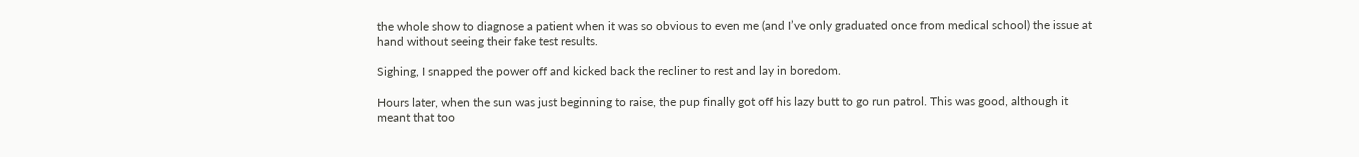the whole show to diagnose a patient when it was so obvious to even me (and I’ve only graduated once from medical school) the issue at hand without seeing their fake test results.

Sighing, I snapped the power off and kicked back the recliner to rest and lay in boredom.

Hours later, when the sun was just beginning to raise, the pup finally got off his lazy butt to go run patrol. This was good, although it meant that too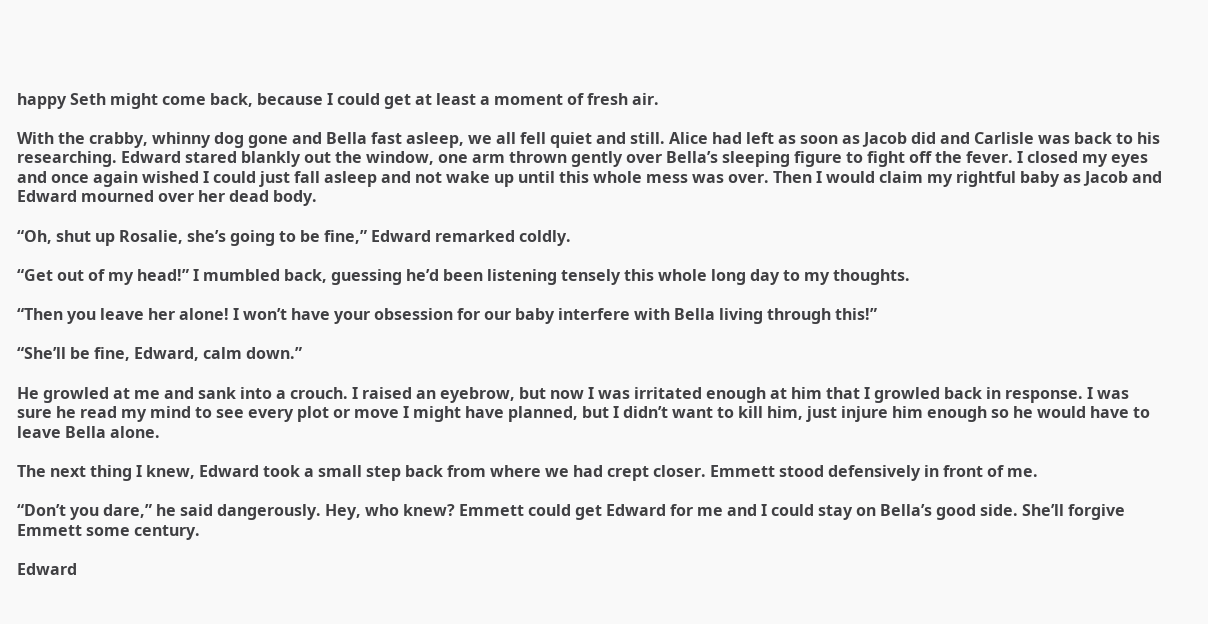happy Seth might come back, because I could get at least a moment of fresh air.

With the crabby, whinny dog gone and Bella fast asleep, we all fell quiet and still. Alice had left as soon as Jacob did and Carlisle was back to his researching. Edward stared blankly out the window, one arm thrown gently over Bella’s sleeping figure to fight off the fever. I closed my eyes and once again wished I could just fall asleep and not wake up until this whole mess was over. Then I would claim my rightful baby as Jacob and Edward mourned over her dead body.

“Oh, shut up Rosalie, she’s going to be fine,” Edward remarked coldly.

“Get out of my head!” I mumbled back, guessing he’d been listening tensely this whole long day to my thoughts.

“Then you leave her alone! I won’t have your obsession for our baby interfere with Bella living through this!”

“She’ll be fine, Edward, calm down.”

He growled at me and sank into a crouch. I raised an eyebrow, but now I was irritated enough at him that I growled back in response. I was sure he read my mind to see every plot or move I might have planned, but I didn’t want to kill him, just injure him enough so he would have to leave Bella alone.

The next thing I knew, Edward took a small step back from where we had crept closer. Emmett stood defensively in front of me.

“Don’t you dare,” he said dangerously. Hey, who knew? Emmett could get Edward for me and I could stay on Bella’s good side. She’ll forgive Emmett some century.

Edward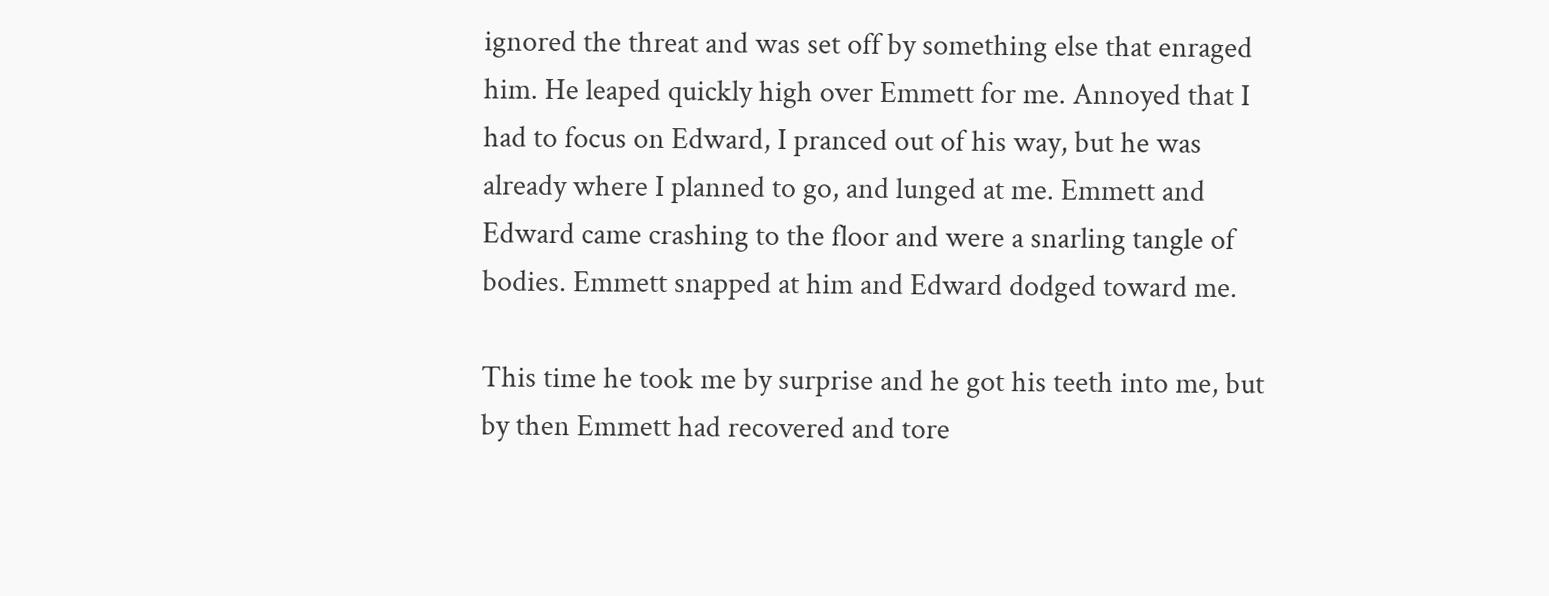ignored the threat and was set off by something else that enraged him. He leaped quickly high over Emmett for me. Annoyed that I had to focus on Edward, I pranced out of his way, but he was already where I planned to go, and lunged at me. Emmett and Edward came crashing to the floor and were a snarling tangle of bodies. Emmett snapped at him and Edward dodged toward me.

This time he took me by surprise and he got his teeth into me, but by then Emmett had recovered and tore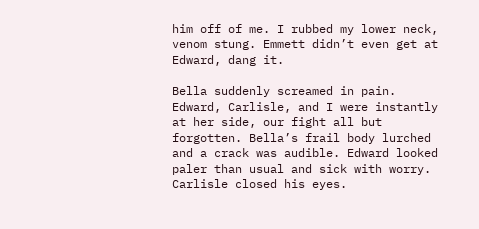him off of me. I rubbed my lower neck, venom stung. Emmett didn’t even get at Edward, dang it.

Bella suddenly screamed in pain. Edward, Carlisle, and I were instantly at her side, our fight all but forgotten. Bella’s frail body lurched and a crack was audible. Edward looked paler than usual and sick with worry. Carlisle closed his eyes.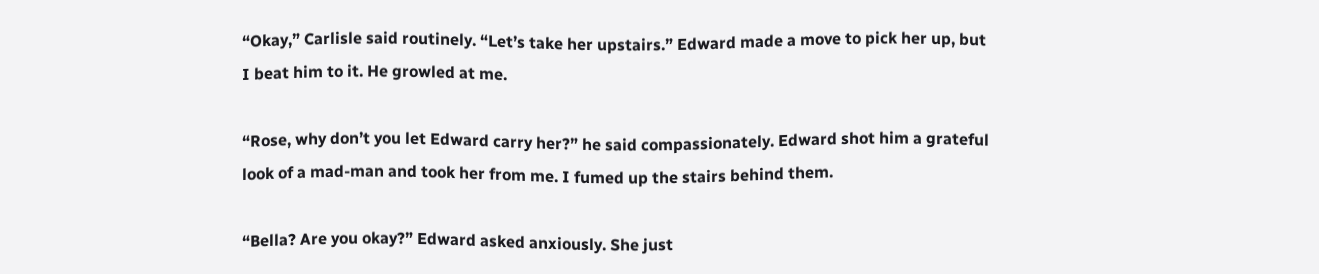“Okay,” Carlisle said routinely. “Let’s take her upstairs.” Edward made a move to pick her up, but I beat him to it. He growled at me.

“Rose, why don’t you let Edward carry her?” he said compassionately. Edward shot him a grateful look of a mad-man and took her from me. I fumed up the stairs behind them.

“Bella? Are you okay?” Edward asked anxiously. She just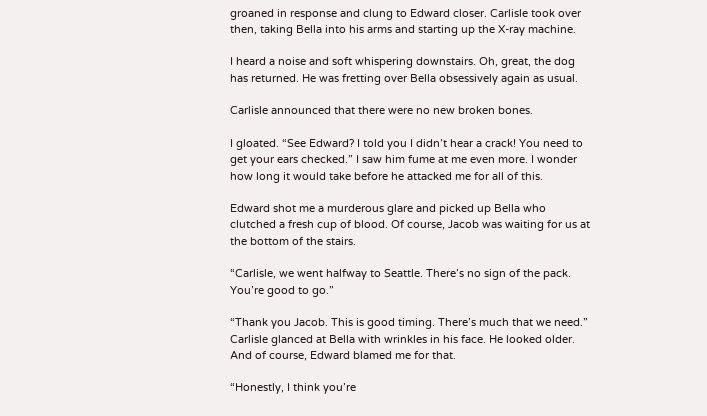groaned in response and clung to Edward closer. Carlisle took over then, taking Bella into his arms and starting up the X-ray machine.

I heard a noise and soft whispering downstairs. Oh, great, the dog has returned. He was fretting over Bella obsessively again as usual.

Carlisle announced that there were no new broken bones.

I gloated. “See Edward? I told you I didn’t hear a crack! You need to get your ears checked.” I saw him fume at me even more. I wonder how long it would take before he attacked me for all of this.

Edward shot me a murderous glare and picked up Bella who clutched a fresh cup of blood. Of course, Jacob was waiting for us at the bottom of the stairs.

“Carlisle, we went halfway to Seattle. There’s no sign of the pack. You’re good to go.”

“Thank you Jacob. This is good timing. There’s much that we need.” Carlisle glanced at Bella with wrinkles in his face. He looked older. And of course, Edward blamed me for that.

“Honestly, I think you’re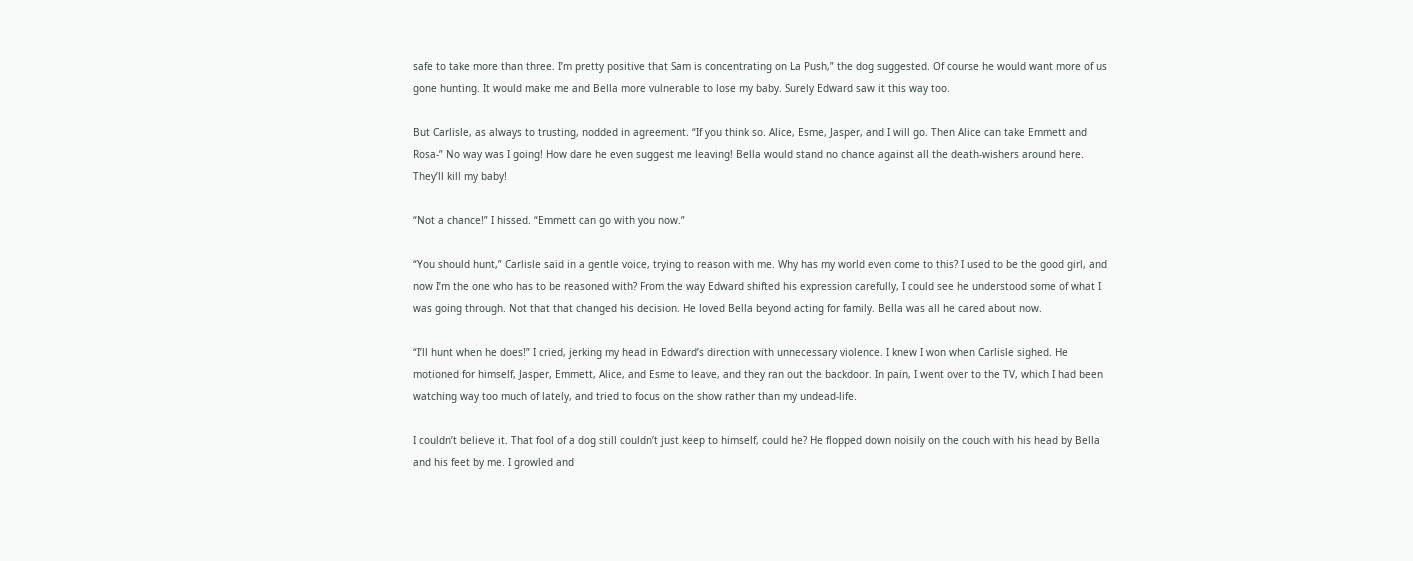safe to take more than three. I’m pretty positive that Sam is concentrating on La Push,” the dog suggested. Of course he would want more of us gone hunting. It would make me and Bella more vulnerable to lose my baby. Surely Edward saw it this way too.

But Carlisle, as always to trusting, nodded in agreement. “If you think so. Alice, Esme, Jasper, and I will go. Then Alice can take Emmett and Rosa-” No way was I going! How dare he even suggest me leaving! Bella would stand no chance against all the death-wishers around here. They’ll kill my baby!

“Not a chance!” I hissed. “Emmett can go with you now.”

“You should hunt,” Carlisle said in a gentle voice, trying to reason with me. Why has my world even come to this? I used to be the good girl, and now I’m the one who has to be reasoned with? From the way Edward shifted his expression carefully, I could see he understood some of what I was going through. Not that that changed his decision. He loved Bella beyond acting for family. Bella was all he cared about now.

“I’ll hunt when he does!” I cried, jerking my head in Edward’s direction with unnecessary violence. I knew I won when Carlisle sighed. He motioned for himself, Jasper, Emmett, Alice, and Esme to leave, and they ran out the backdoor. In pain, I went over to the TV, which I had been watching way too much of lately, and tried to focus on the show rather than my undead-life.

I couldn’t believe it. That fool of a dog still couldn’t just keep to himself, could he? He flopped down noisily on the couch with his head by Bella and his feet by me. I growled and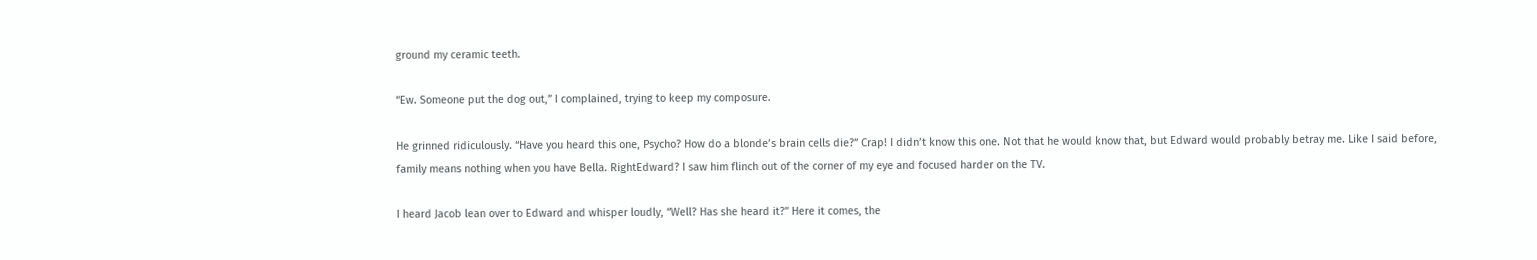ground my ceramic teeth.

“Ew. Someone put the dog out,” I complained, trying to keep my composure.

He grinned ridiculously. “Have you heard this one, Psycho? How do a blonde’s brain cells die?” Crap! I didn’t know this one. Not that he would know that, but Edward would probably betray me. Like I said before, family means nothing when you have Bella. RightEdward? I saw him flinch out of the corner of my eye and focused harder on the TV.

I heard Jacob lean over to Edward and whisper loudly, “Well? Has she heard it?” Here it comes, the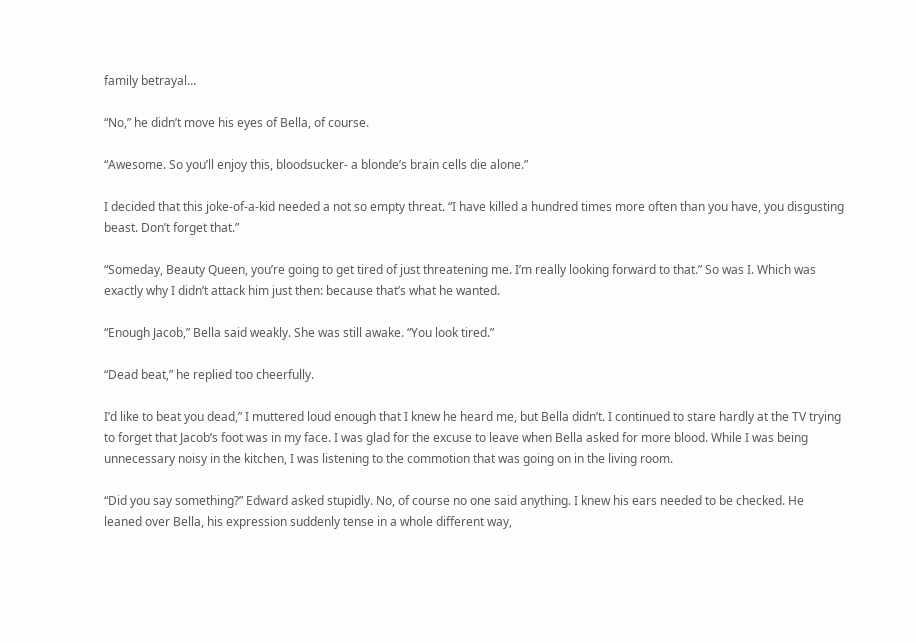family betrayal…

“No,” he didn’t move his eyes of Bella, of course.

“Awesome. So you’ll enjoy this, bloodsucker- a blonde’s brain cells die alone.”

I decided that this joke-of-a-kid needed a not so empty threat. “I have killed a hundred times more often than you have, you disgusting beast. Don’t forget that.”

“Someday, Beauty Queen, you’re going to get tired of just threatening me. I’m really looking forward to that.” So was I. Which was exactly why I didn’t attack him just then: because that’s what he wanted.

“Enough Jacob,” Bella said weakly. She was still awake. “You look tired.”

“Dead beat,” he replied too cheerfully.

I’d like to beat you dead,” I muttered loud enough that I knew he heard me, but Bella didn’t. I continued to stare hardly at the TV trying to forget that Jacob’s foot was in my face. I was glad for the excuse to leave when Bella asked for more blood. While I was being unnecessary noisy in the kitchen, I was listening to the commotion that was going on in the living room.

“Did you say something?” Edward asked stupidly. No, of course no one said anything. I knew his ears needed to be checked. He leaned over Bella, his expression suddenly tense in a whole different way,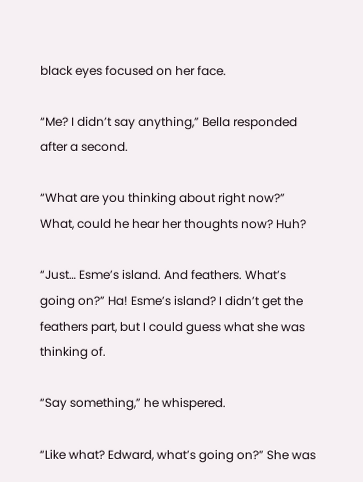black eyes focused on her face.

“Me? I didn’t say anything,” Bella responded after a second.

“What are you thinking about right now?” What, could he hear her thoughts now? Huh?

“Just… Esme’s island. And feathers. What’s going on?” Ha! Esme’s island? I didn’t get the feathers part, but I could guess what she was thinking of.

“Say something,” he whispered.

“Like what? Edward, what’s going on?” She was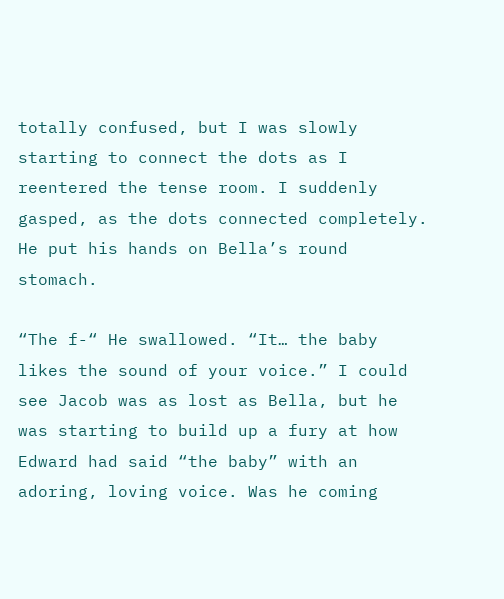totally confused, but I was slowly starting to connect the dots as I reentered the tense room. I suddenly gasped, as the dots connected completely. He put his hands on Bella’s round stomach.

“The f-“ He swallowed. “It… the baby likes the sound of your voice.” I could see Jacob was as lost as Bella, but he was starting to build up a fury at how Edward had said “the baby” with an adoring, loving voice. Was he coming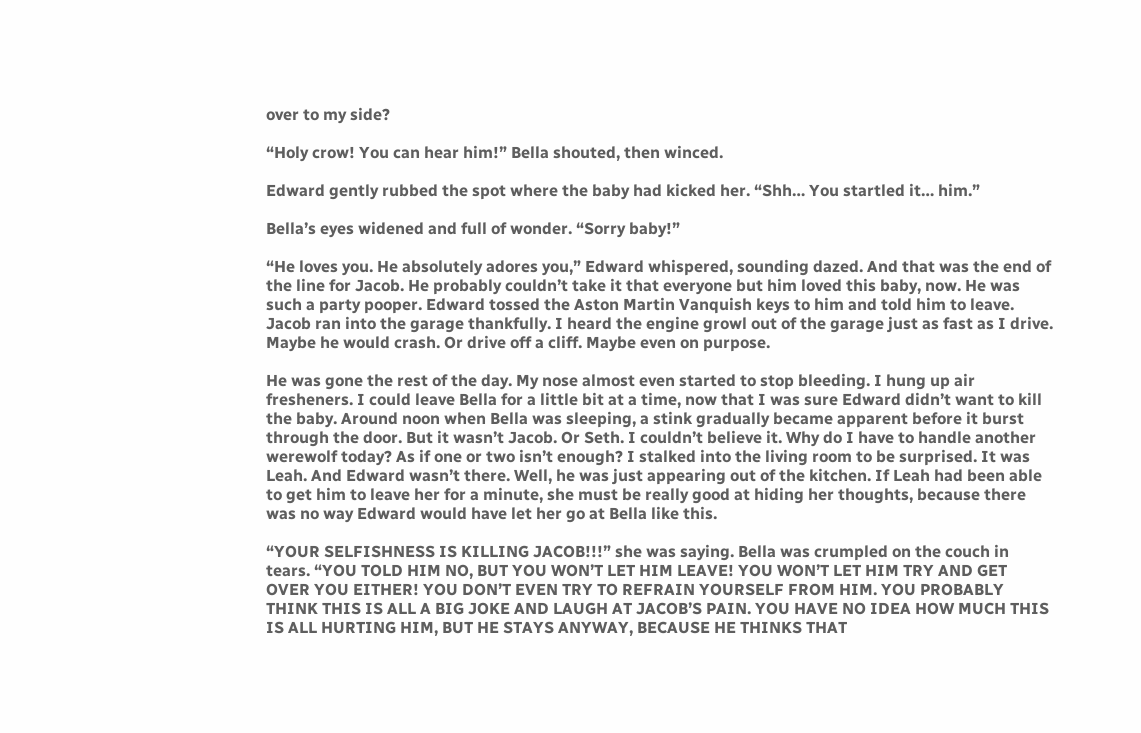over to my side?

“Holy crow! You can hear him!” Bella shouted, then winced.

Edward gently rubbed the spot where the baby had kicked her. “Shh… You startled it… him.”

Bella’s eyes widened and full of wonder. “Sorry baby!”

“He loves you. He absolutely adores you,” Edward whispered, sounding dazed. And that was the end of the line for Jacob. He probably couldn’t take it that everyone but him loved this baby, now. He was such a party pooper. Edward tossed the Aston Martin Vanquish keys to him and told him to leave. Jacob ran into the garage thankfully. I heard the engine growl out of the garage just as fast as I drive. Maybe he would crash. Or drive off a cliff. Maybe even on purpose.

He was gone the rest of the day. My nose almost even started to stop bleeding. I hung up air fresheners. I could leave Bella for a little bit at a time, now that I was sure Edward didn’t want to kill the baby. Around noon when Bella was sleeping, a stink gradually became apparent before it burst through the door. But it wasn’t Jacob. Or Seth. I couldn’t believe it. Why do I have to handle another werewolf today? As if one or two isn’t enough? I stalked into the living room to be surprised. It was Leah. And Edward wasn’t there. Well, he was just appearing out of the kitchen. If Leah had been able to get him to leave her for a minute, she must be really good at hiding her thoughts, because there was no way Edward would have let her go at Bella like this.

“YOUR SELFISHNESS IS KILLING JACOB!!!” she was saying. Bella was crumpled on the couch in tears. “YOU TOLD HIM NO, BUT YOU WON’T LET HIM LEAVE! YOU WON’T LET HIM TRY AND GET OVER YOU EITHER! YOU DON’T EVEN TRY TO REFRAIN YOURSELF FROM HIM. YOU PROBABLY THINK THIS IS ALL A BIG JOKE AND LAUGH AT JACOB’S PAIN. YOU HAVE NO IDEA HOW MUCH THIS IS ALL HURTING HIM, BUT HE STAYS ANYWAY, BECAUSE HE THINKS THAT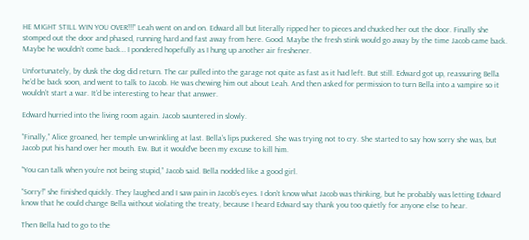HE MIGHT STILL WIN YOU OVER!!!” Leah went on and on. Edward all but literally ripped her to pieces and chucked her out the door. Finally she stomped out the door and phased, running hard and fast away from here. Good. Maybe the fresh stink would go away by the time Jacob came back. Maybe he wouldn’t come back… I pondered hopefully as I hung up another air freshener.

Unfortunately, by dusk the dog did return. The car pulled into the garage not quite as fast as it had left. But still. Edward got up, reassuring Bella he’d be back soon, and went to talk to Jacob. He was chewing him out about Leah. And then asked for permission to turn Bella into a vampire so it wouldn’t start a war. It’d be interesting to hear that answer.

Edward hurried into the living room again. Jacob sauntered in slowly.

“Finally,” Alice groaned, her temple un-wrinkling at last. Bella’s lips puckered. She was trying not to cry. She started to say how sorry she was, but Jacob put his hand over her mouth. Ew. But it would’ve been my excuse to kill him.

“You can talk when you’re not being stupid,” Jacob said. Bella nodded like a good girl.

“Sorry!” she finished quickly. They laughed and I saw pain in Jacob’s eyes. I don’t know what Jacob was thinking, but he probably was letting Edward know that he could change Bella without violating the treaty, because I heard Edward say thank you too quietly for anyone else to hear.

Then Bella had to go to the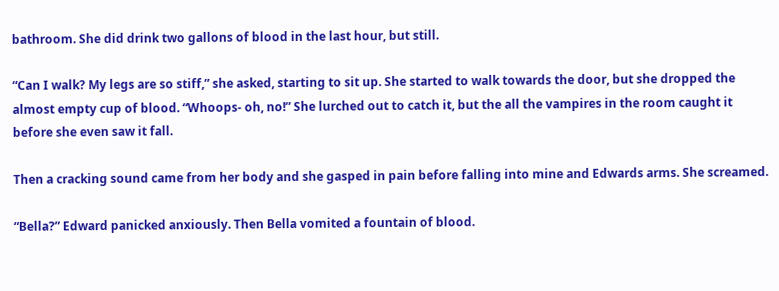bathroom. She did drink two gallons of blood in the last hour, but still.

“Can I walk? My legs are so stiff,” she asked, starting to sit up. She started to walk towards the door, but she dropped the almost empty cup of blood. “Whoops- oh, no!” She lurched out to catch it, but the all the vampires in the room caught it before she even saw it fall.

Then a cracking sound came from her body and she gasped in pain before falling into mine and Edwards arms. She screamed.

“Bella?” Edward panicked anxiously. Then Bella vomited a fountain of blood.